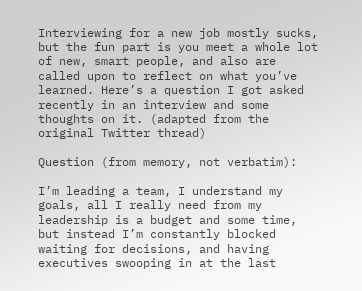Interviewing for a new job mostly sucks, but the fun part is you meet a whole lot of new, smart people, and also are called upon to reflect on what you’ve learned. Here’s a question I got asked recently in an interview and some thoughts on it. (adapted from the original Twitter thread)

Question (from memory, not verbatim):

I’m leading a team, I understand my goals, all I really need from my leadership is a budget and some time, but instead I’m constantly blocked waiting for decisions, and having executives swooping in at the last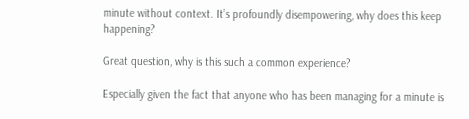minute without context. It’s profoundly disempowering, why does this keep happening?

Great question, why is this such a common experience?

Especially given the fact that anyone who has been managing for a minute is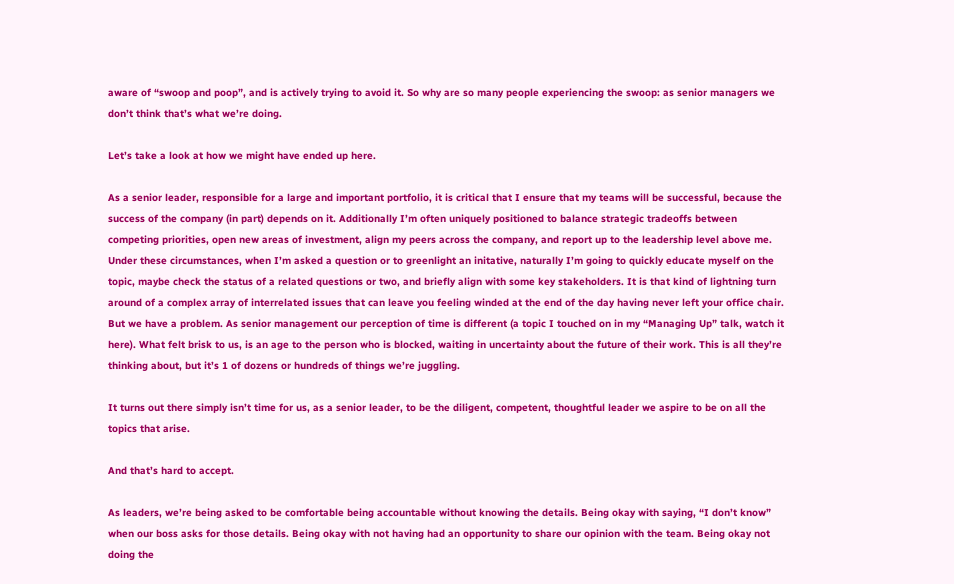aware of “swoop and poop”, and is actively trying to avoid it. So why are so many people experiencing the swoop: as senior managers we don’t think that’s what we’re doing.

Let’s take a look at how we might have ended up here.

As a senior leader, responsible for a large and important portfolio, it is critical that I ensure that my teams will be successful, because the success of the company (in part) depends on it. Additionally I’m often uniquely positioned to balance strategic tradeoffs between competing priorities, open new areas of investment, align my peers across the company, and report up to the leadership level above me. Under these circumstances, when I’m asked a question or to greenlight an initative, naturally I’m going to quickly educate myself on the topic, maybe check the status of a related questions or two, and briefly align with some key stakeholders. It is that kind of lightning turn around of a complex array of interrelated issues that can leave you feeling winded at the end of the day having never left your office chair. But we have a problem. As senior management our perception of time is different (a topic I touched on in my “Managing Up” talk, watch it here). What felt brisk to us, is an age to the person who is blocked, waiting in uncertainty about the future of their work. This is all they’re thinking about, but it’s 1 of dozens or hundreds of things we’re juggling.

It turns out there simply isn’t time for us, as a senior leader, to be the diligent, competent, thoughtful leader we aspire to be on all the topics that arise.

And that’s hard to accept.

As leaders, we’re being asked to be comfortable being accountable without knowing the details. Being okay with saying, “I don’t know” when our boss asks for those details. Being okay with not having had an opportunity to share our opinion with the team. Being okay not doing the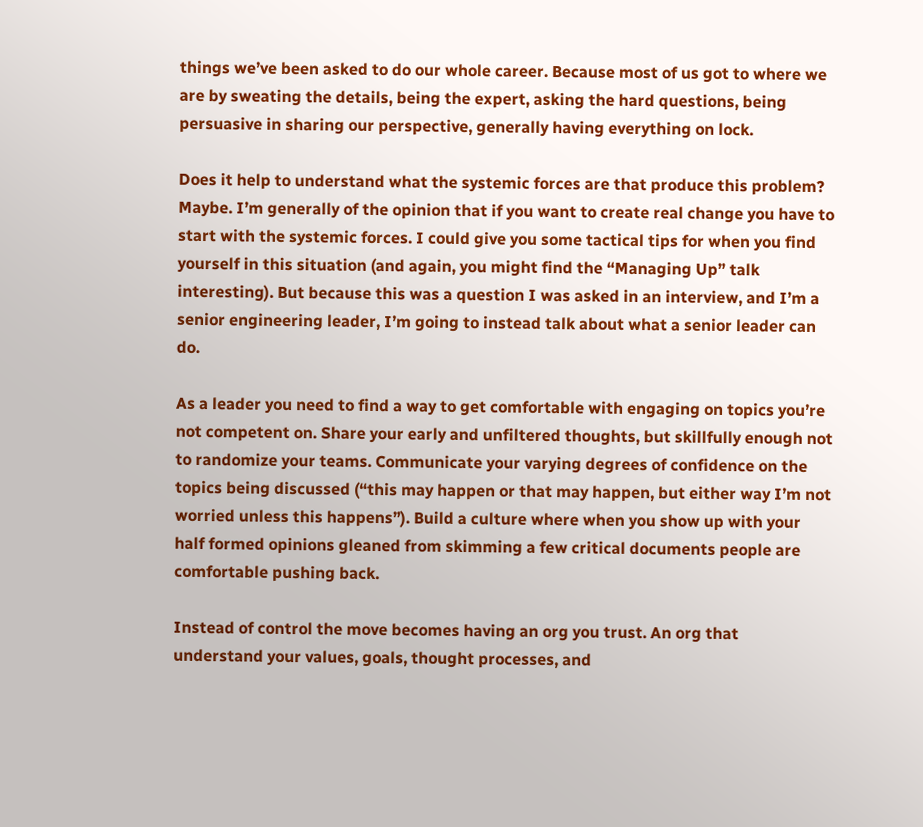things we’ve been asked to do our whole career. Because most of us got to where we are by sweating the details, being the expert, asking the hard questions, being persuasive in sharing our perspective, generally having everything on lock.

Does it help to understand what the systemic forces are that produce this problem? Maybe. I’m generally of the opinion that if you want to create real change you have to start with the systemic forces. I could give you some tactical tips for when you find yourself in this situation (and again, you might find the “Managing Up” talk interesting). But because this was a question I was asked in an interview, and I’m a senior engineering leader, I’m going to instead talk about what a senior leader can do.

As a leader you need to find a way to get comfortable with engaging on topics you’re not competent on. Share your early and unfiltered thoughts, but skillfully enough not to randomize your teams. Communicate your varying degrees of confidence on the topics being discussed (“this may happen or that may happen, but either way I’m not worried unless this happens”). Build a culture where when you show up with your half formed opinions gleaned from skimming a few critical documents people are comfortable pushing back.

Instead of control the move becomes having an org you trust. An org that understand your values, goals, thought processes, and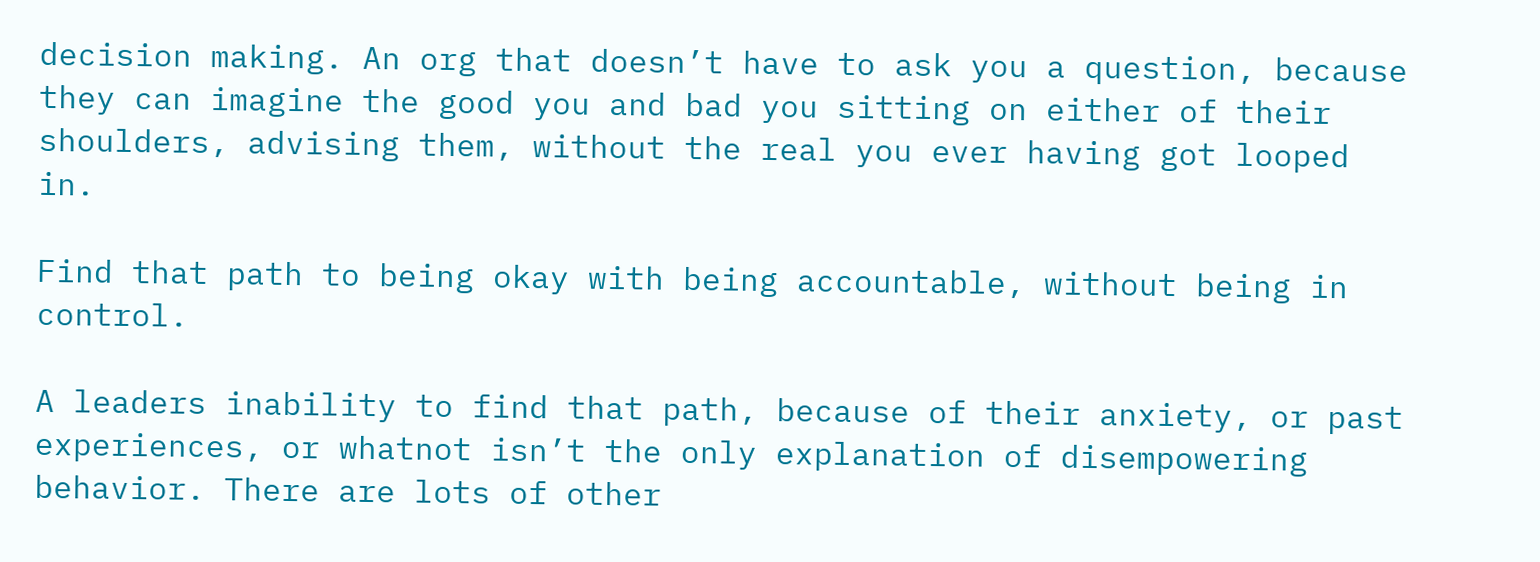decision making. An org that doesn’t have to ask you a question, because they can imagine the good you and bad you sitting on either of their shoulders, advising them, without the real you ever having got looped in.

Find that path to being okay with being accountable, without being in control.

A leaders inability to find that path, because of their anxiety, or past experiences, or whatnot isn’t the only explanation of disempowering behavior. There are lots of other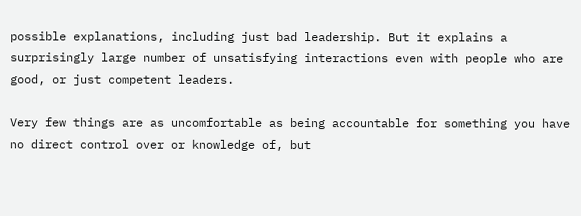possible explanations, including just bad leadership. But it explains a surprisingly large number of unsatisfying interactions even with people who are good, or just competent leaders.

Very few things are as uncomfortable as being accountable for something you have no direct control over or knowledge of, but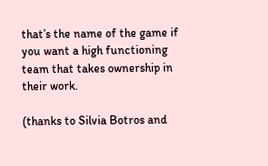that’s the name of the game if you want a high functioning team that takes ownership in their work.

(thanks to Silvia Botros and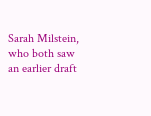Sarah Milstein, who both saw an earlier draft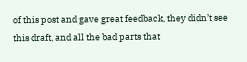of this post and gave great feedback, they didn’t see this draft, and all the bad parts that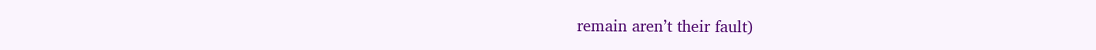remain aren’t their fault)